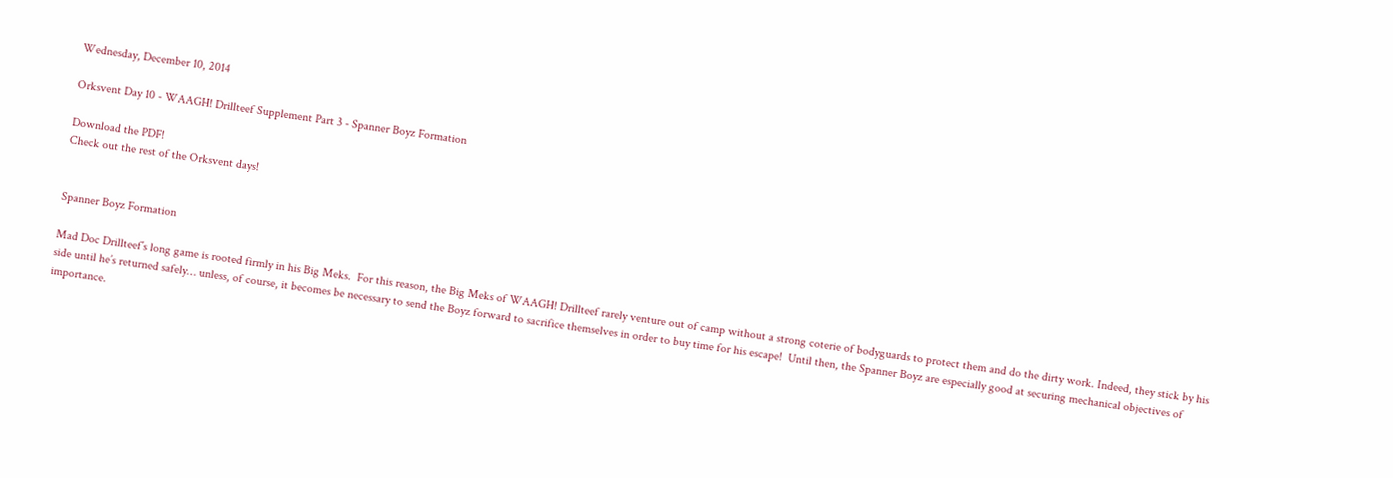Wednesday, December 10, 2014

Orksvent Day 10 - WAAGH! Drillteef Supplement Part 3 - Spanner Boyz Formation

Download the PDF!
Check out the rest of the Orksvent days!


Spanner Boyz Formation

Mad Doc Drillteef’s long game is rooted firmly in his Big Meks.  For this reason, the Big Meks of WAAGH! Drillteef rarely venture out of camp without a strong coterie of bodyguards to protect them and do the dirty work. Indeed, they stick by his side until he’s returned safely… unless, of course, it becomes be necessary to send the Boyz forward to sacrifice themselves in order to buy time for his escape!  Until then, the Spanner Boyz are especially good at securing mechanical objectives of importance.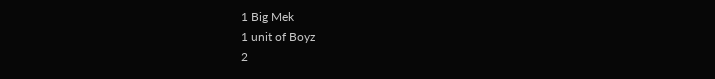1 Big Mek
1 unit of Boyz
2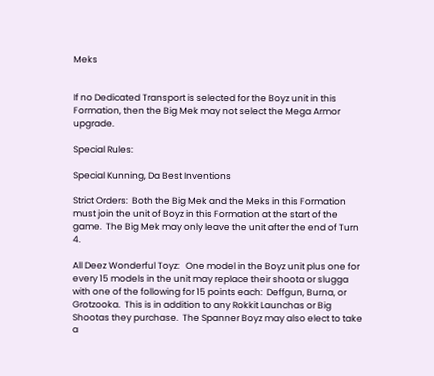Meks


If no Dedicated Transport is selected for the Boyz unit in this Formation, then the Big Mek may not select the Mega Armor upgrade.

Special Rules:

Special Kunning, Da Best Inventions

Strict Orders:  Both the Big Mek and the Meks in this Formation must join the unit of Boyz in this Formation at the start of the game.  The Big Mek may only leave the unit after the end of Turn 4.

All Deez Wonderful Toyz:   One model in the Boyz unit plus one for every 15 models in the unit may replace their shoota or slugga with one of the following for 15 points each:  Deffgun, Burna, or Grotzooka.  This is in addition to any Rokkit Launchas or Big Shootas they purchase.  The Spanner Boyz may also elect to take a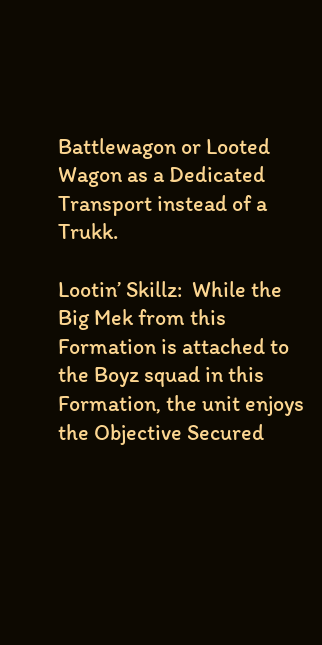Battlewagon or Looted Wagon as a Dedicated Transport instead of a Trukk.

Lootin’ Skillz:  While the Big Mek from this Formation is attached to the Boyz squad in this Formation, the unit enjoys the Objective Secured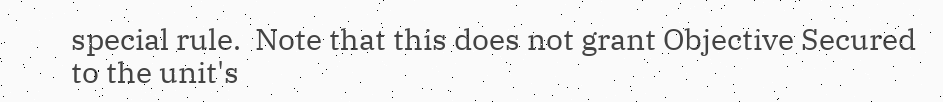special rule.  Note that this does not grant Objective Secured to the unit's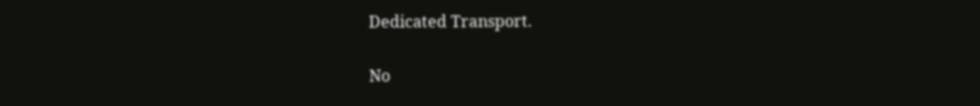Dedicated Transport.

No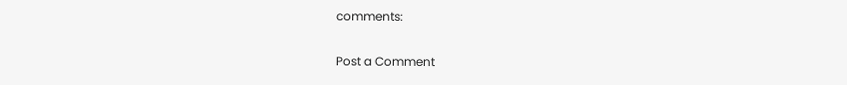comments:

Post a Comment